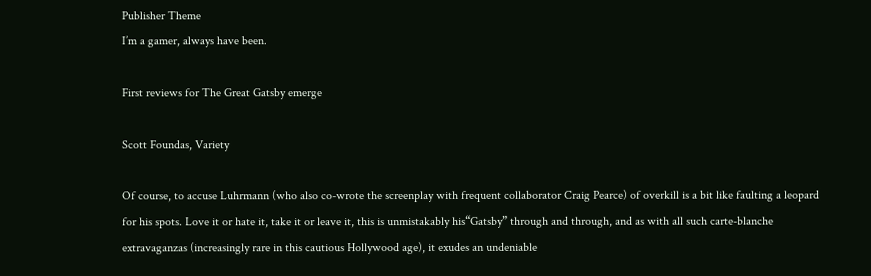Publisher Theme
I’m a gamer, always have been.

First reviews for The Great Gatsby emerge

Scott Foundas, Variety

Of course, to accuse Luhrmann (who also co-wrote the screenplay with frequent collaborator Craig Pearce) of overkill is a bit like faulting a leopard for his spots. Love it or hate it, take it or leave it, this is unmistakably his“Gatsby” through and through, and as with all such carte-blanche extravaganzas (increasingly rare in this cautious Hollywood age), it exudes an undeniable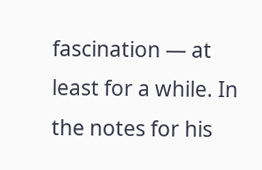fascination — at least for a while. In the notes for his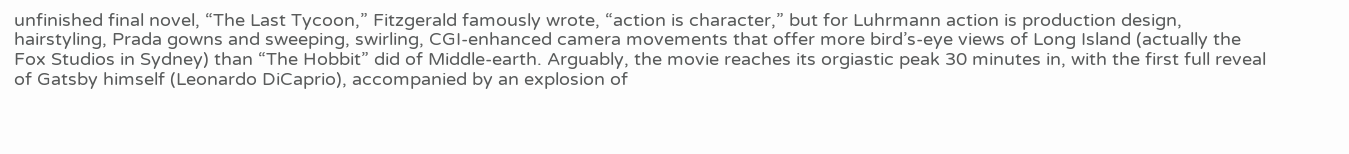unfinished final novel, “The Last Tycoon,” Fitzgerald famously wrote, “action is character,” but for Luhrmann action is production design, hairstyling, Prada gowns and sweeping, swirling, CGI-enhanced camera movements that offer more bird’s-eye views of Long Island (actually the Fox Studios in Sydney) than “The Hobbit” did of Middle-earth. Arguably, the movie reaches its orgiastic peak 30 minutes in, with the first full reveal of Gatsby himself (Leonardo DiCaprio), accompanied by an explosion of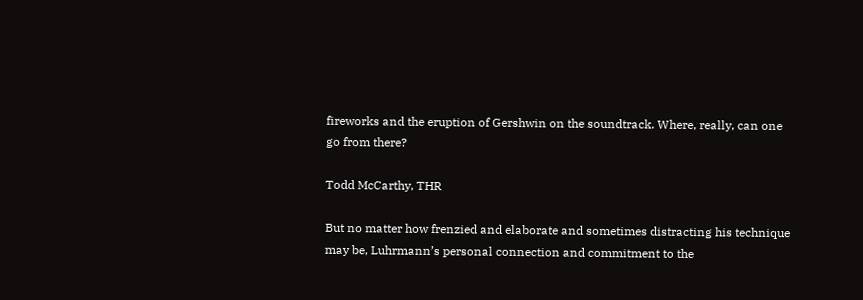fireworks and the eruption of Gershwin on the soundtrack. Where, really, can one go from there?

Todd McCarthy, THR

But no matter how frenzied and elaborate and sometimes distracting his technique may be, Luhrmann’s personal connection and commitment to the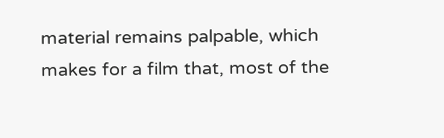material remains palpable, which makes for a film that, most of the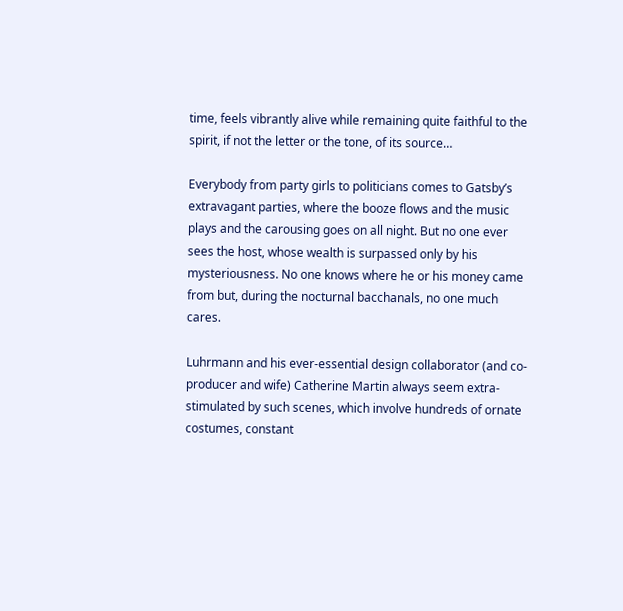time, feels vibrantly alive while remaining quite faithful to the spirit, if not the letter or the tone, of its source…

Everybody from party girls to politicians comes to Gatsby’s extravagant parties, where the booze flows and the music plays and the carousing goes on all night. But no one ever sees the host, whose wealth is surpassed only by his mysteriousness. No one knows where he or his money came from but, during the nocturnal bacchanals, no one much cares.

Luhrmann and his ever-essential design collaborator (and co-producer and wife) Catherine Martin always seem extra-stimulated by such scenes, which involve hundreds of ornate costumes, constant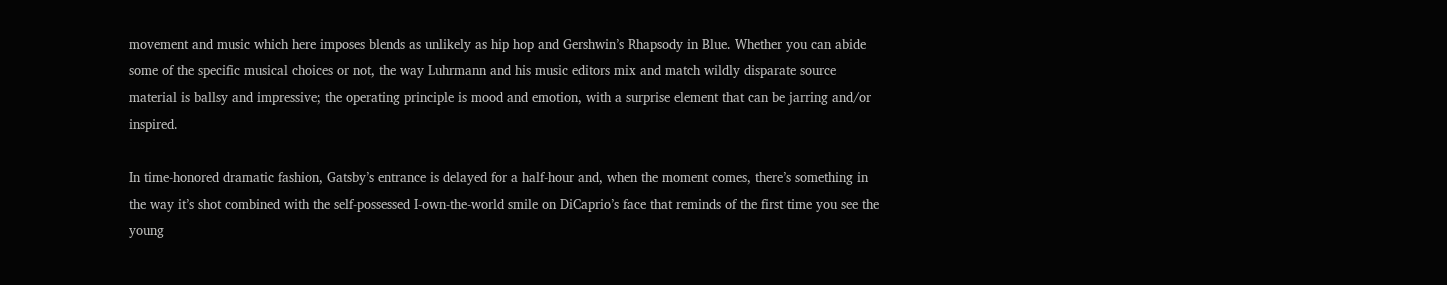movement and music which here imposes blends as unlikely as hip hop and Gershwin’s Rhapsody in Blue. Whether you can abide some of the specific musical choices or not, the way Luhrmann and his music editors mix and match wildly disparate source material is ballsy and impressive; the operating principle is mood and emotion, with a surprise element that can be jarring and/or inspired.

In time-honored dramatic fashion, Gatsby’s entrance is delayed for a half-hour and, when the moment comes, there’s something in the way it’s shot combined with the self-possessed I-own-the-world smile on DiCaprio’s face that reminds of the first time you see the young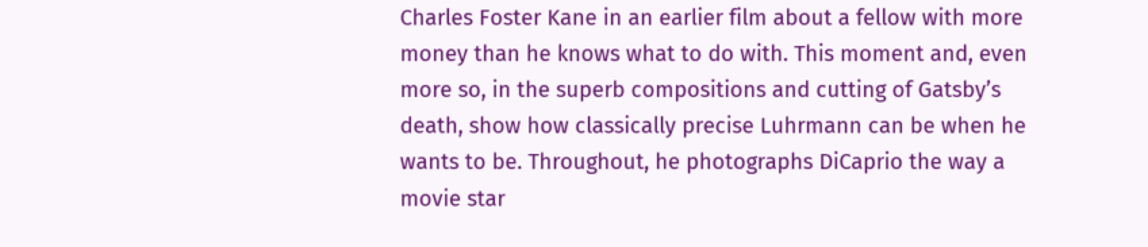Charles Foster Kane in an earlier film about a fellow with more money than he knows what to do with. This moment and, even more so, in the superb compositions and cutting of Gatsby’s death, show how classically precise Luhrmann can be when he wants to be. Throughout, he photographs DiCaprio the way a movie star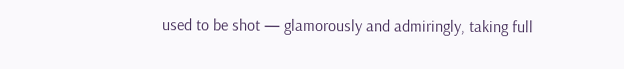used to be shot — glamorously and admiringly, taking full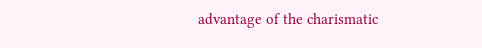advantage of the charismatic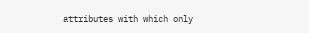attributes with which only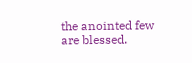the anointed few are blessed.